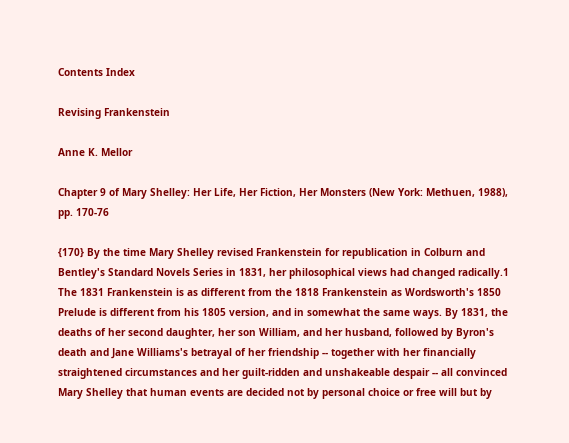Contents Index

Revising Frankenstein

Anne K. Mellor

Chapter 9 of Mary Shelley: Her Life, Her Fiction, Her Monsters (New York: Methuen, 1988), pp. 170-76

{170} By the time Mary Shelley revised Frankenstein for republication in Colburn and Bentley's Standard Novels Series in 1831, her philosophical views had changed radically.1 The 1831 Frankenstein is as different from the 1818 Frankenstein as Wordsworth's 1850 Prelude is different from his 1805 version, and in somewhat the same ways. By 1831, the deaths of her second daughter, her son William, and her husband, followed by Byron's death and Jane Williams's betrayal of her friendship -- together with her financially straightened circumstances and her guilt-ridden and unshakeable despair -- all convinced Mary Shelley that human events are decided not by personal choice or free will but by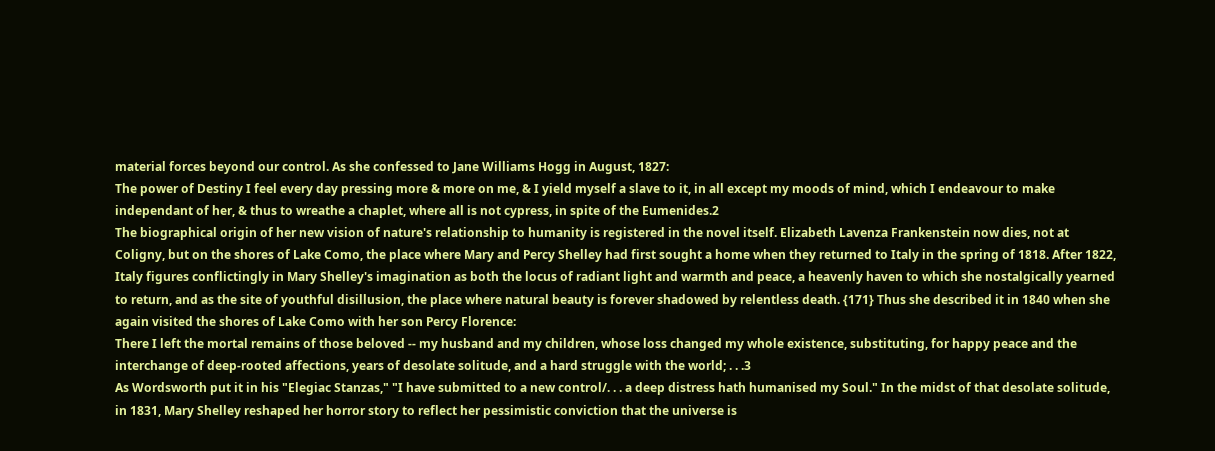material forces beyond our control. As she confessed to Jane Williams Hogg in August, 1827:
The power of Destiny I feel every day pressing more & more on me, & I yield myself a slave to it, in all except my moods of mind, which I endeavour to make independant of her, & thus to wreathe a chaplet, where all is not cypress, in spite of the Eumenides.2
The biographical origin of her new vision of nature's relationship to humanity is registered in the novel itself. Elizabeth Lavenza Frankenstein now dies, not at Coligny, but on the shores of Lake Como, the place where Mary and Percy Shelley had first sought a home when they returned to Italy in the spring of 1818. After 1822, Italy figures conflictingly in Mary Shelley's imagination as both the locus of radiant light and warmth and peace, a heavenly haven to which she nostalgically yearned to return, and as the site of youthful disillusion, the place where natural beauty is forever shadowed by relentless death. {171} Thus she described it in 1840 when she again visited the shores of Lake Como with her son Percy Florence:
There I left the mortal remains of those beloved -- my husband and my children, whose loss changed my whole existence, substituting, for happy peace and the interchange of deep-rooted affections, years of desolate solitude, and a hard struggle with the world; . . .3
As Wordsworth put it in his "Elegiac Stanzas," "I have submitted to a new control/. . . a deep distress hath humanised my Soul." In the midst of that desolate solitude, in 1831, Mary Shelley reshaped her horror story to reflect her pessimistic conviction that the universe is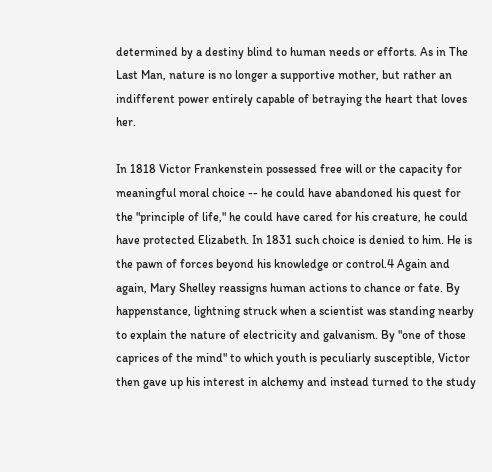determined by a destiny blind to human needs or efforts. As in The Last Man, nature is no longer a supportive mother, but rather an indifferent power entirely capable of betraying the heart that loves her.

In 1818 Victor Frankenstein possessed free will or the capacity for meaningful moral choice -- he could have abandoned his quest for the "principle of life," he could have cared for his creature, he could have protected Elizabeth. In 1831 such choice is denied to him. He is the pawn of forces beyond his knowledge or control.4 Again and again, Mary Shelley reassigns human actions to chance or fate. By happenstance, lightning struck when a scientist was standing nearby to explain the nature of electricity and galvanism. By "one of those caprices of the mind" to which youth is peculiarly susceptible, Victor then gave up his interest in alchemy and instead turned to the study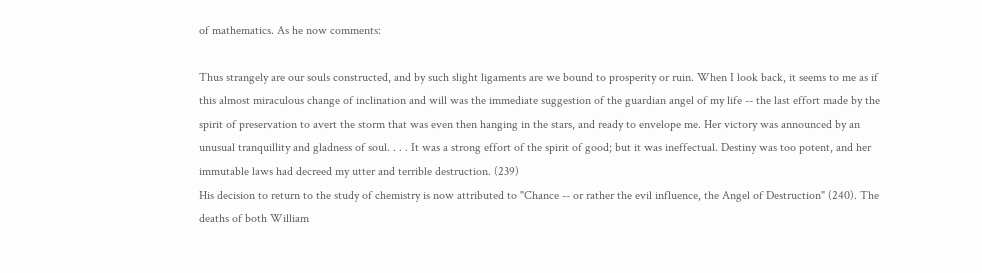of mathematics. As he now comments:

Thus strangely are our souls constructed, and by such slight ligaments are we bound to prosperity or ruin. When I look back, it seems to me as if this almost miraculous change of inclination and will was the immediate suggestion of the guardian angel of my life -- the last effort made by the spirit of preservation to avert the storm that was even then hanging in the stars, and ready to envelope me. Her victory was announced by an unusual tranquillity and gladness of soul. . . . It was a strong effort of the spirit of good; but it was ineffectual. Destiny was too potent, and her immutable laws had decreed my utter and terrible destruction. (239)
His decision to return to the study of chemistry is now attributed to "Chance -- or rather the evil influence, the Angel of Destruction" (240). The deaths of both William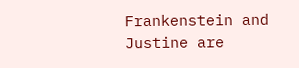Frankenstein and Justine are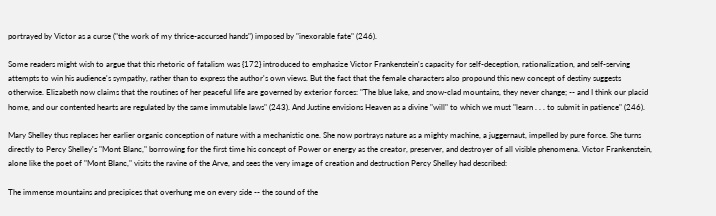portrayed by Victor as a curse ("the work of my thrice-accursed hands") imposed by "inexorable fate" (246).

Some readers might wish to argue that this rhetoric of fatalism was {172} introduced to emphasize Victor Frankenstein's capacity for self-deception, rationalization, and self-serving attempts to win his audience's sympathy, rather than to express the author's own views. But the fact that the female characters also propound this new concept of destiny suggests otherwise. Elizabeth now claims that the routines of her peaceful life are governed by exterior forces: "The blue lake, and snow-clad mountains, they never change; -- and I think our placid home, and our contented hearts are regulated by the same immutable laws" (243). And Justine envisions Heaven as a divine "will" to which we must "learn . . . to submit in patience" (246).

Mary Shelley thus replaces her earlier organic conception of nature with a mechanistic one. She now portrays nature as a mighty machine, a juggernaut, impelled by pure force. She turns directly to Percy Shelley's "Mont Blanc," borrowing for the first time his concept of Power or energy as the creator, preserver, and destroyer of all visible phenomena. Victor Frankenstein, alone like the poet of "Mont Blanc," visits the ravine of the Arve, and sees the very image of creation and destruction Percy Shelley had described:

The immense mountains and precipices that overhung me on every side -- the sound of the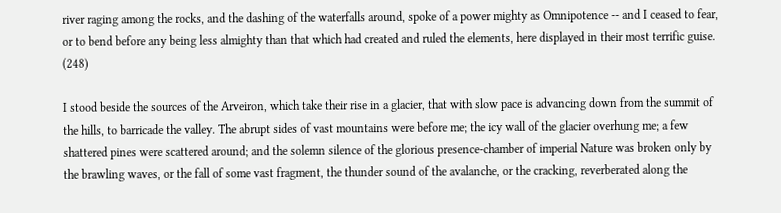river raging among the rocks, and the dashing of the waterfalls around, spoke of a power mighty as Omnipotence -- and I ceased to fear, or to bend before any being less almighty than that which had created and ruled the elements, here displayed in their most terrific guise. (248)

I stood beside the sources of the Arveiron, which take their rise in a glacier, that with slow pace is advancing down from the summit of the hills, to barricade the valley. The abrupt sides of vast mountains were before me; the icy wall of the glacier overhung me; a few shattered pines were scattered around; and the solemn silence of the glorious presence-chamber of imperial Nature was broken only by the brawling waves, or the fall of some vast fragment, the thunder sound of the avalanche, or the cracking, reverberated along the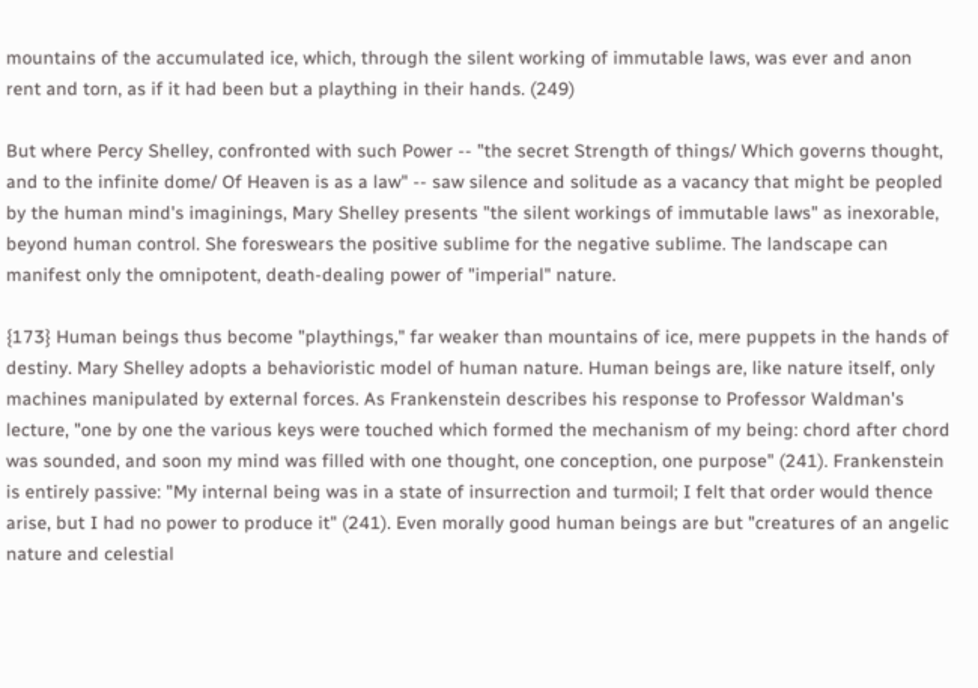mountains of the accumulated ice, which, through the silent working of immutable laws, was ever and anon rent and torn, as if it had been but a plaything in their hands. (249)

But where Percy Shelley, confronted with such Power -- "the secret Strength of things/ Which governs thought, and to the infinite dome/ Of Heaven is as a law" -- saw silence and solitude as a vacancy that might be peopled by the human mind's imaginings, Mary Shelley presents "the silent workings of immutable laws" as inexorable, beyond human control. She foreswears the positive sublime for the negative sublime. The landscape can manifest only the omnipotent, death-dealing power of "imperial" nature.

{173} Human beings thus become "playthings," far weaker than mountains of ice, mere puppets in the hands of destiny. Mary Shelley adopts a behavioristic model of human nature. Human beings are, like nature itself, only machines manipulated by external forces. As Frankenstein describes his response to Professor Waldman's lecture, "one by one the various keys were touched which formed the mechanism of my being: chord after chord was sounded, and soon my mind was filled with one thought, one conception, one purpose" (241). Frankenstein is entirely passive: "My internal being was in a state of insurrection and turmoil; I felt that order would thence arise, but I had no power to produce it" (241). Even morally good human beings are but "creatures of an angelic nature and celestial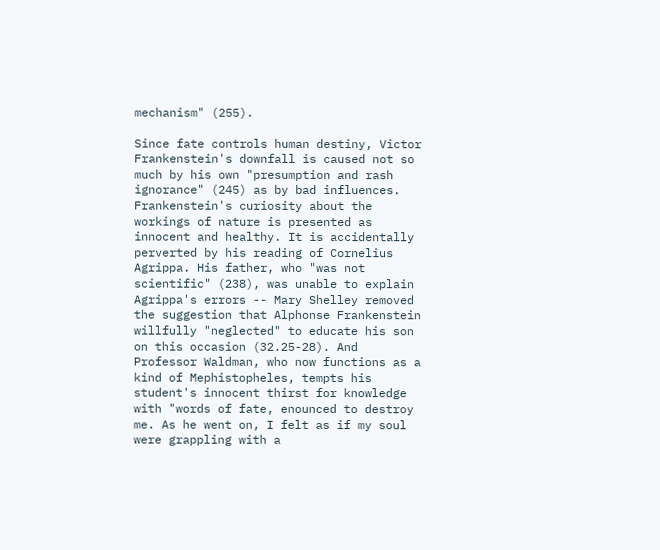mechanism" (255).

Since fate controls human destiny, Victor Frankenstein's downfall is caused not so much by his own "presumption and rash ignorance" (245) as by bad influences. Frankenstein's curiosity about the workings of nature is presented as innocent and healthy. It is accidentally perverted by his reading of Cornelius Agrippa. His father, who "was not scientific" (238), was unable to explain Agrippa's errors -- Mary Shelley removed the suggestion that Alphonse Frankenstein willfully "neglected" to educate his son on this occasion (32.25-28). And Professor Waldman, who now functions as a kind of Mephistopheles, tempts his student's innocent thirst for knowledge with "words of fate, enounced to destroy me. As he went on, I felt as if my soul were grappling with a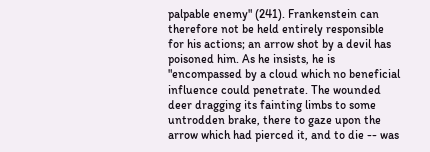palpable enemy" (241). Frankenstein can therefore not be held entirely responsible for his actions; an arrow shot by a devil has poisoned him. As he insists, he is "encompassed by a cloud which no beneficial influence could penetrate. The wounded deer dragging its fainting limbs to some untrodden brake, there to gaze upon the arrow which had pierced it, and to die -- was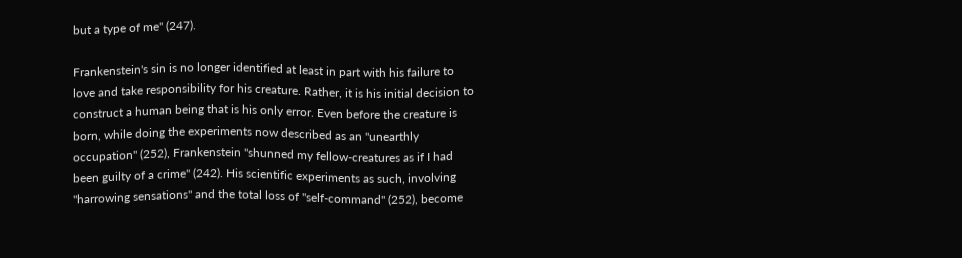but a type of me" (247).

Frankenstein's sin is no longer identified at least in part with his failure to love and take responsibility for his creature. Rather, it is his initial decision to construct a human being that is his only error. Even before the creature is born, while doing the experiments now described as an "unearthly occupation" (252), Frankenstein "shunned my fellow-creatures as if I had been guilty of a crime" (242). His scientific experiments as such, involving "harrowing sensations" and the total loss of "self-command" (252), become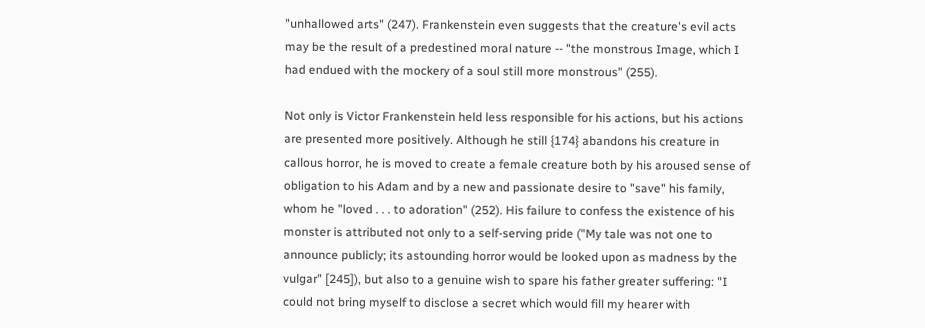"unhallowed arts" (247). Frankenstein even suggests that the creature's evil acts may be the result of a predestined moral nature -- "the monstrous Image, which I had endued with the mockery of a soul still more monstrous" (255).

Not only is Victor Frankenstein held less responsible for his actions, but his actions are presented more positively. Although he still {174} abandons his creature in callous horror, he is moved to create a female creature both by his aroused sense of obligation to his Adam and by a new and passionate desire to "save" his family, whom he "loved . . . to adoration" (252). His failure to confess the existence of his monster is attributed not only to a self-serving pride ("My tale was not one to announce publicly; its astounding horror would be looked upon as madness by the vulgar" [245]), but also to a genuine wish to spare his father greater suffering: "I could not bring myself to disclose a secret which would fill my hearer with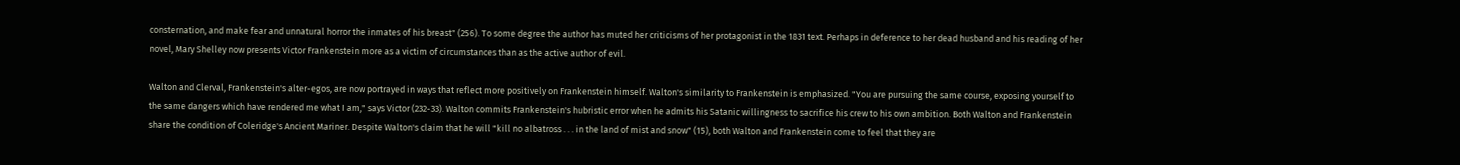consternation, and make fear and unnatural horror the inmates of his breast" (256). To some degree the author has muted her criticisms of her protagonist in the 1831 text. Perhaps in deference to her dead husband and his reading of her novel, Mary Shelley now presents Victor Frankenstein more as a victim of circumstances than as the active author of evil.

Walton and Clerval, Frankenstein's alter-egos, are now portrayed in ways that reflect more positively on Frankenstein himself. Walton's similarity to Frankenstein is emphasized. "You are pursuing the same course, exposing yourself to the same dangers which have rendered me what I am," says Victor (232-33). Walton commits Frankenstein's hubristic error when he admits his Satanic willingness to sacrifice his crew to his own ambition. Both Walton and Frankenstein share the condition of Coleridge's Ancient Mariner. Despite Walton's claim that he will "kill no albatross . . . in the land of mist and snow" (15), both Walton and Frankenstein come to feel that they are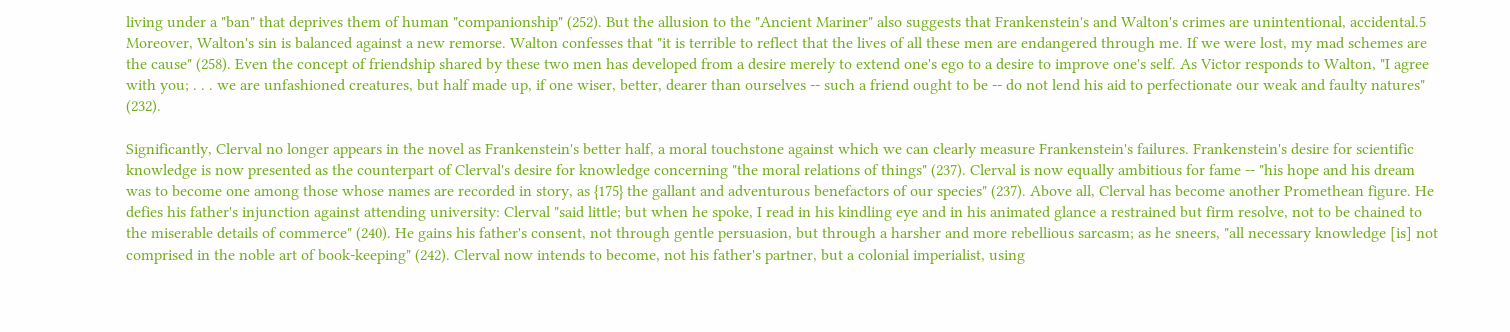living under a "ban" that deprives them of human "companionship" (252). But the allusion to the "Ancient Mariner" also suggests that Frankenstein's and Walton's crimes are unintentional, accidental.5 Moreover, Walton's sin is balanced against a new remorse. Walton confesses that "it is terrible to reflect that the lives of all these men are endangered through me. If we were lost, my mad schemes are the cause" (258). Even the concept of friendship shared by these two men has developed from a desire merely to extend one's ego to a desire to improve one's self. As Victor responds to Walton, "I agree with you; . . . we are unfashioned creatures, but half made up, if one wiser, better, dearer than ourselves -- such a friend ought to be -- do not lend his aid to perfectionate our weak and faulty natures" (232).

Significantly, Clerval no longer appears in the novel as Frankenstein's better half, a moral touchstone against which we can clearly measure Frankenstein's failures. Frankenstein's desire for scientific knowledge is now presented as the counterpart of Clerval's desire for knowledge concerning "the moral relations of things" (237). Clerval is now equally ambitious for fame -- "his hope and his dream was to become one among those whose names are recorded in story, as {175} the gallant and adventurous benefactors of our species" (237). Above all, Clerval has become another Promethean figure. He defies his father's injunction against attending university: Clerval "said little; but when he spoke, I read in his kindling eye and in his animated glance a restrained but firm resolve, not to be chained to the miserable details of commerce" (240). He gains his father's consent, not through gentle persuasion, but through a harsher and more rebellious sarcasm; as he sneers, "all necessary knowledge [is] not comprised in the noble art of book-keeping" (242). Clerval now intends to become, not his father's partner, but a colonial imperialist, using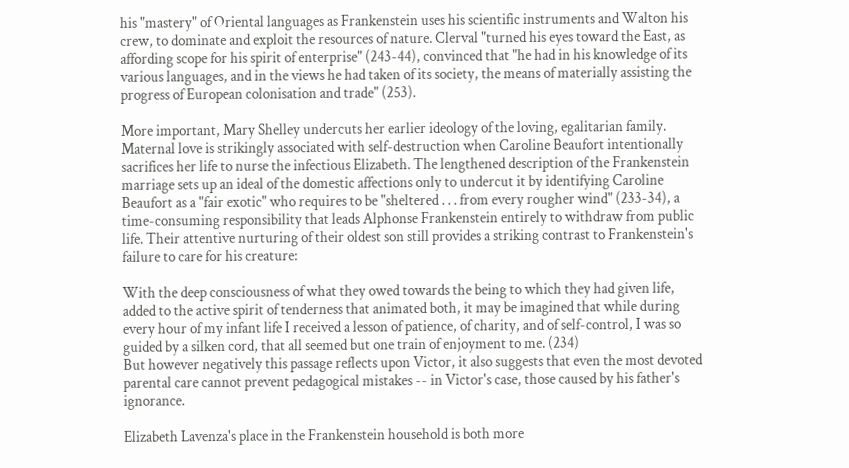his "mastery" of Oriental languages as Frankenstein uses his scientific instruments and Walton his crew, to dominate and exploit the resources of nature. Clerval "turned his eyes toward the East, as affording scope for his spirit of enterprise" (243-44), convinced that "he had in his knowledge of its various languages, and in the views he had taken of its society, the means of materially assisting the progress of European colonisation and trade" (253).

More important, Mary Shelley undercuts her earlier ideology of the loving, egalitarian family. Maternal love is strikingly associated with self-destruction when Caroline Beaufort intentionally sacrifices her life to nurse the infectious Elizabeth. The lengthened description of the Frankenstein marriage sets up an ideal of the domestic affections only to undercut it by identifying Caroline Beaufort as a "fair exotic" who requires to be "sheltered . . . from every rougher wind" (233-34), a time-consuming responsibility that leads Alphonse Frankenstein entirely to withdraw from public life. Their attentive nurturing of their oldest son still provides a striking contrast to Frankenstein's failure to care for his creature:

With the deep consciousness of what they owed towards the being to which they had given life, added to the active spirit of tenderness that animated both, it may be imagined that while during every hour of my infant life I received a lesson of patience, of charity, and of self-control, I was so guided by a silken cord, that all seemed but one train of enjoyment to me. (234)
But however negatively this passage reflects upon Victor, it also suggests that even the most devoted parental care cannot prevent pedagogical mistakes -- in Victor's case, those caused by his father's ignorance.

Elizabeth Lavenza's place in the Frankenstein household is both more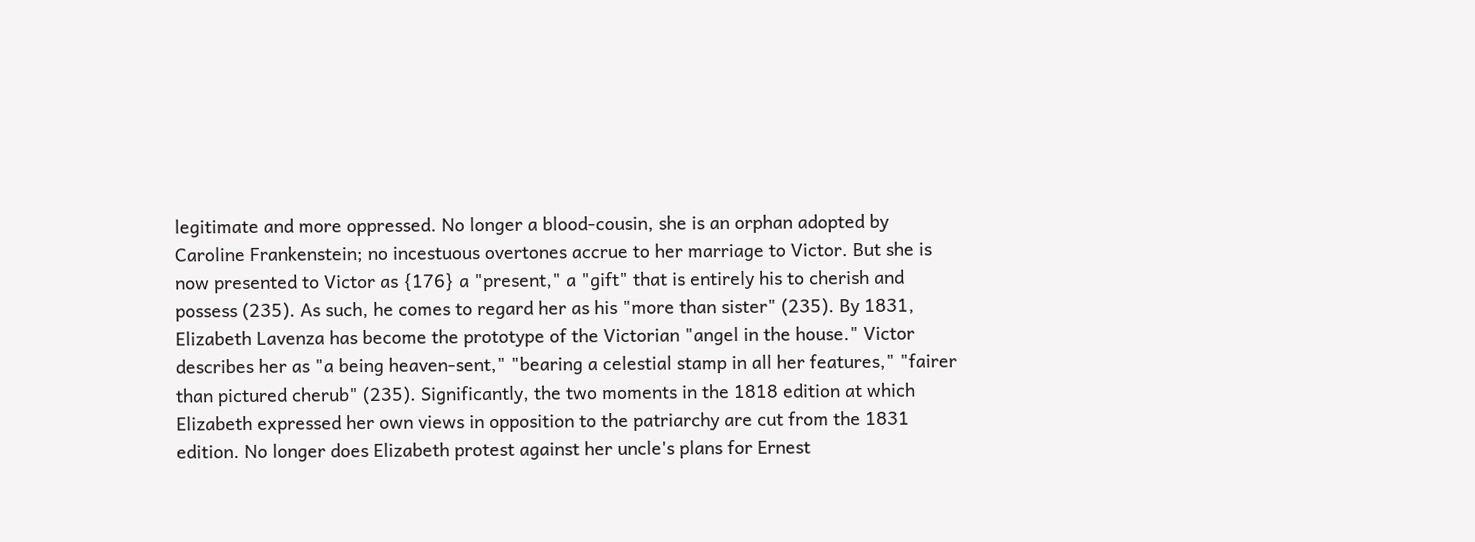legitimate and more oppressed. No longer a blood-cousin, she is an orphan adopted by Caroline Frankenstein; no incestuous overtones accrue to her marriage to Victor. But she is now presented to Victor as {176} a "present," a "gift" that is entirely his to cherish and possess (235). As such, he comes to regard her as his "more than sister" (235). By 1831, Elizabeth Lavenza has become the prototype of the Victorian "angel in the house." Victor describes her as "a being heaven-sent," "bearing a celestial stamp in all her features," "fairer than pictured cherub" (235). Significantly, the two moments in the 1818 edition at which Elizabeth expressed her own views in opposition to the patriarchy are cut from the 1831 edition. No longer does Elizabeth protest against her uncle's plans for Ernest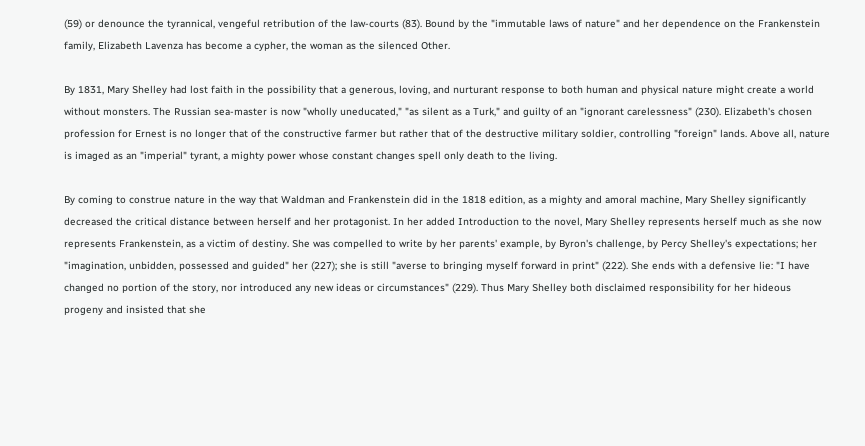(59) or denounce the tyrannical, vengeful retribution of the law-courts (83). Bound by the "immutable laws of nature" and her dependence on the Frankenstein family, Elizabeth Lavenza has become a cypher, the woman as the silenced Other.

By 1831, Mary Shelley had lost faith in the possibility that a generous, loving, and nurturant response to both human and physical nature might create a world without monsters. The Russian sea-master is now "wholly uneducated," "as silent as a Turk," and guilty of an "ignorant carelessness" (230). Elizabeth's chosen profession for Ernest is no longer that of the constructive farmer but rather that of the destructive military soldier, controlling "foreign" lands. Above all, nature is imaged as an "imperial" tyrant, a mighty power whose constant changes spell only death to the living.

By coming to construe nature in the way that Waldman and Frankenstein did in the 1818 edition, as a mighty and amoral machine, Mary Shelley significantly decreased the critical distance between herself and her protagonist. In her added Introduction to the novel, Mary Shelley represents herself much as she now represents Frankenstein, as a victim of destiny. She was compelled to write by her parents' example, by Byron's challenge, by Percy Shelley's expectations; her "imagination, unbidden, possessed and guided" her (227); she is still "averse to bringing myself forward in print" (222). She ends with a defensive lie: "I have changed no portion of the story, nor introduced any new ideas or circumstances" (229). Thus Mary Shelley both disclaimed responsibility for her hideous progeny and insisted that she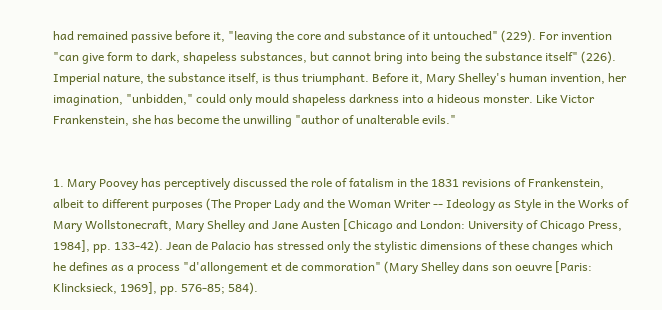had remained passive before it, "leaving the core and substance of it untouched" (229). For invention "can give form to dark, shapeless substances, but cannot bring into being the substance itself" (226). Imperial nature, the substance itself, is thus triumphant. Before it, Mary Shelley's human invention, her imagination, "unbidden," could only mould shapeless darkness into a hideous monster. Like Victor Frankenstein, she has become the unwilling "author of unalterable evils."


1. Mary Poovey has perceptively discussed the role of fatalism in the 1831 revisions of Frankenstein, albeit to different purposes (The Proper Lady and the Woman Writer -- Ideology as Style in the Works of Mary Wollstonecraft, Mary Shelley and Jane Austen [Chicago and London: University of Chicago Press, 1984], pp. 133-42). Jean de Palacio has stressed only the stylistic dimensions of these changes which he defines as a process "d'allongement et de commoration" (Mary Shelley dans son oeuvre [Paris: Klincksieck, 1969], pp. 576-85; 584).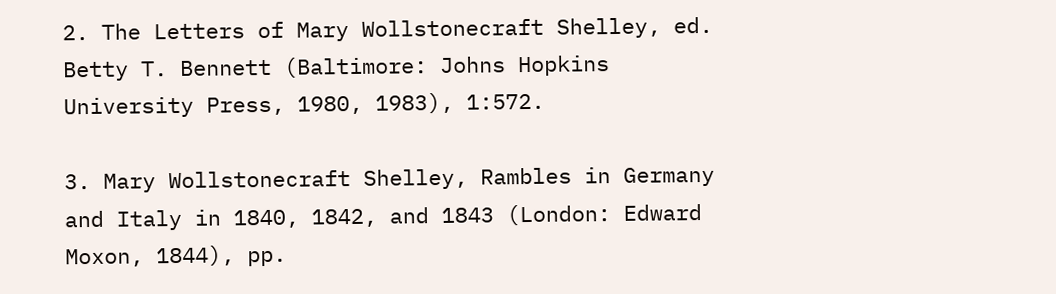2. The Letters of Mary Wollstonecraft Shelley, ed. Betty T. Bennett (Baltimore: Johns Hopkins University Press, 1980, 1983), 1:572.

3. Mary Wollstonecraft Shelley, Rambles in Germany and Italy in 1840, 1842, and 1843 (London: Edward Moxon, 1844), pp.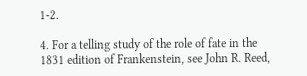1-2.

4. For a telling study of the role of fate in the 1831 edition of Frankenstein, see John R. Reed,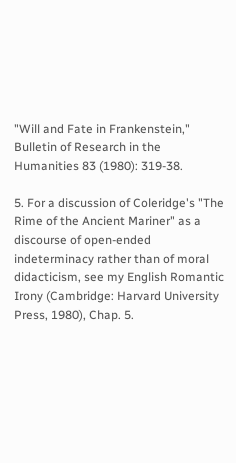"Will and Fate in Frankenstein," Bulletin of Research in the Humanities 83 (1980): 319-38.

5. For a discussion of Coleridge's "The Rime of the Ancient Mariner" as a discourse of open-ended indeterminacy rather than of moral didacticism, see my English Romantic Irony (Cambridge: Harvard University Press, 1980), Chap. 5.